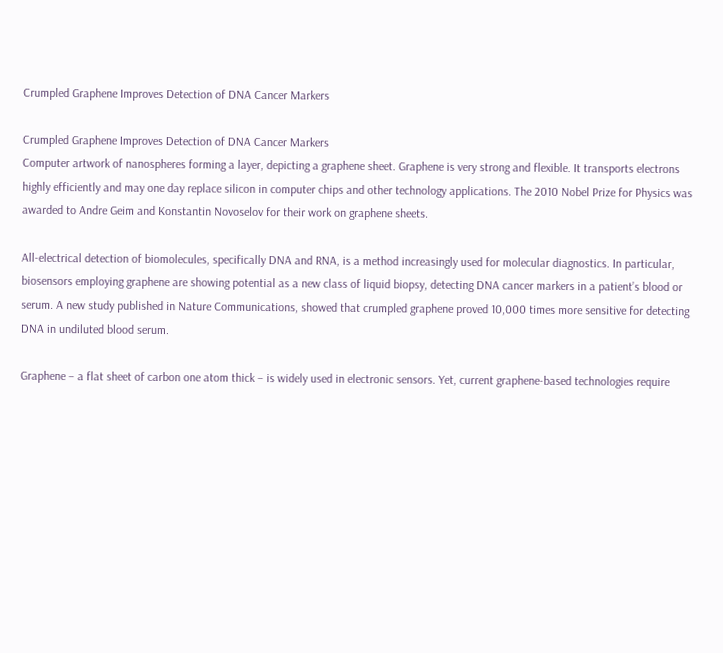Crumpled Graphene Improves Detection of DNA Cancer Markers

Crumpled Graphene Improves Detection of DNA Cancer Markers
Computer artwork of nanospheres forming a layer, depicting a graphene sheet. Graphene is very strong and flexible. It transports electrons highly efficiently and may one day replace silicon in computer chips and other technology applications. The 2010 Nobel Prize for Physics was awarded to Andre Geim and Konstantin Novoselov for their work on graphene sheets.

All-electrical detection of biomolecules, specifically DNA and RNA, is a method increasingly used for molecular diagnostics. In particular, biosensors employing graphene are showing potential as a new class of liquid biopsy, detecting DNA cancer markers in a patient’s blood or serum. A new study published in Nature Communications, showed that crumpled graphene proved 10,000 times more sensitive for detecting DNA in undiluted blood serum.

Graphene – a flat sheet of carbon one atom thick – is widely used in electronic sensors. Yet, current graphene-based technologies require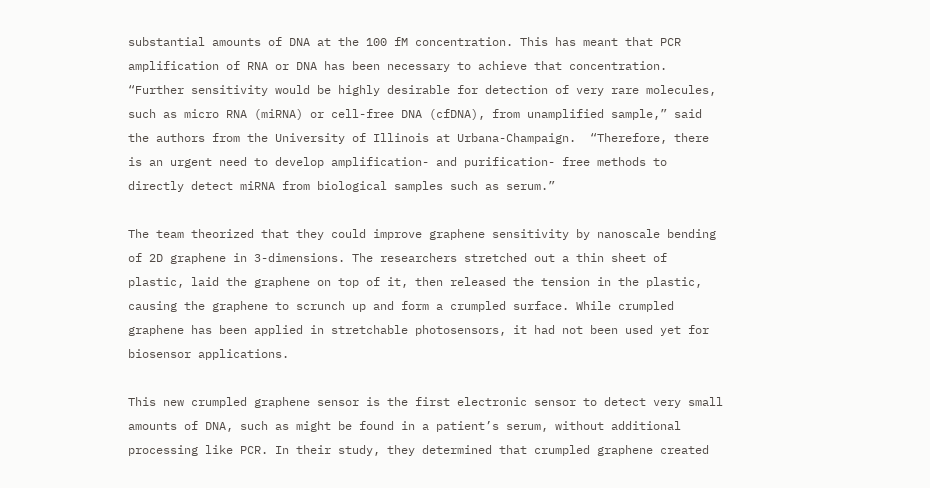substantial amounts of DNA at the 100 fM concentration. This has meant that PCR amplification of RNA or DNA has been necessary to achieve that concentration. “Further sensitivity would be highly desirable for detection of very rare molecules, such as micro RNA (miRNA) or cell-free DNA (cfDNA), from unamplified sample,” said the authors from the University of Illinois at Urbana-Champaign.  “Therefore, there is an urgent need to develop amplification- and purification- free methods to directly detect miRNA from biological samples such as serum.”

The team theorized that they could improve graphene sensitivity by nanoscale bending of 2D graphene in 3-dimensions. The researchers stretched out a thin sheet of plastic, laid the graphene on top of it, then released the tension in the plastic, causing the graphene to scrunch up and form a crumpled surface. While crumpled graphene has been applied in stretchable photosensors, it had not been used yet for biosensor applications.

This new crumpled graphene sensor is the first electronic sensor to detect very small amounts of DNA, such as might be found in a patient’s serum, without additional processing like PCR. In their study, they determined that crumpled graphene created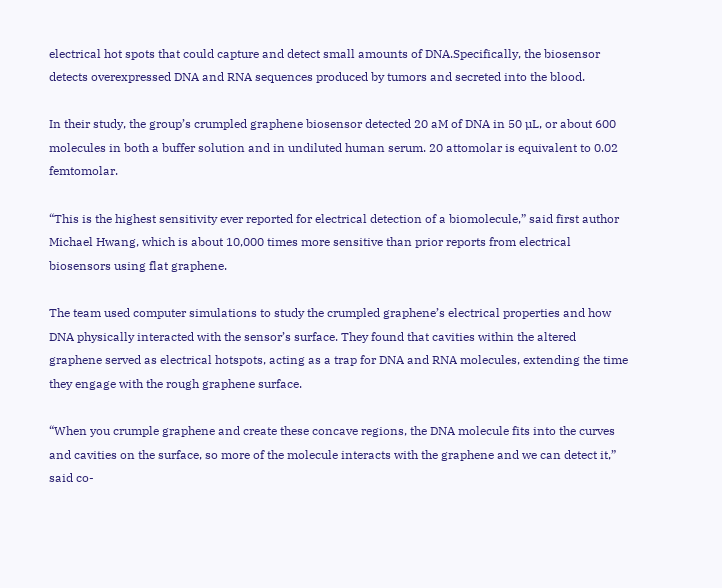electrical hot spots that could capture and detect small amounts of DNA.Specifically, the biosensor detects overexpressed DNA and RNA sequences produced by tumors and secreted into the blood.

In their study, the group’s crumpled graphene biosensor detected 20 aM of DNA in 50 µL, or about 600 molecules in both a buffer solution and in undiluted human serum. 20 attomolar is equivalent to 0.02 femtomolar.

“This is the highest sensitivity ever reported for electrical detection of a biomolecule,” said first author Michael Hwang, which is about 10,000 times more sensitive than prior reports from electrical biosensors using flat graphene.

The team used computer simulations to study the crumpled graphene’s electrical properties and how DNA physically interacted with the sensor’s surface. They found that cavities within the altered graphene served as electrical hotspots, acting as a trap for DNA and RNA molecules, extending the time they engage with the rough graphene surface.

“When you crumple graphene and create these concave regions, the DNA molecule fits into the curves and cavities on the surface, so more of the molecule interacts with the graphene and we can detect it,” said co-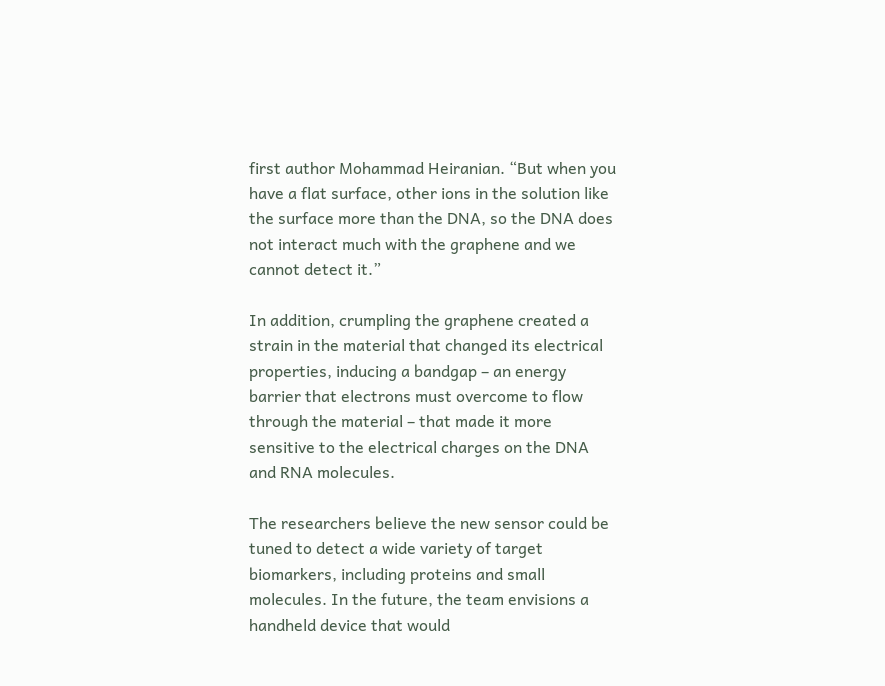first author Mohammad Heiranian. “But when you have a flat surface, other ions in the solution like the surface more than the DNA, so the DNA does not interact much with the graphene and we cannot detect it.”

In addition, crumpling the graphene created a strain in the material that changed its electrical properties, inducing a bandgap – an energy barrier that electrons must overcome to flow through the material – that made it more sensitive to the electrical charges on the DNA and RNA molecules.

The researchers believe the new sensor could be tuned to detect a wide variety of target biomarkers, including proteins and small molecules. In the future, the team envisions a handheld device that would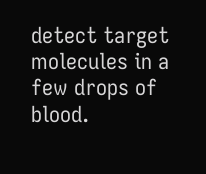detect target molecules in a few drops of blood.